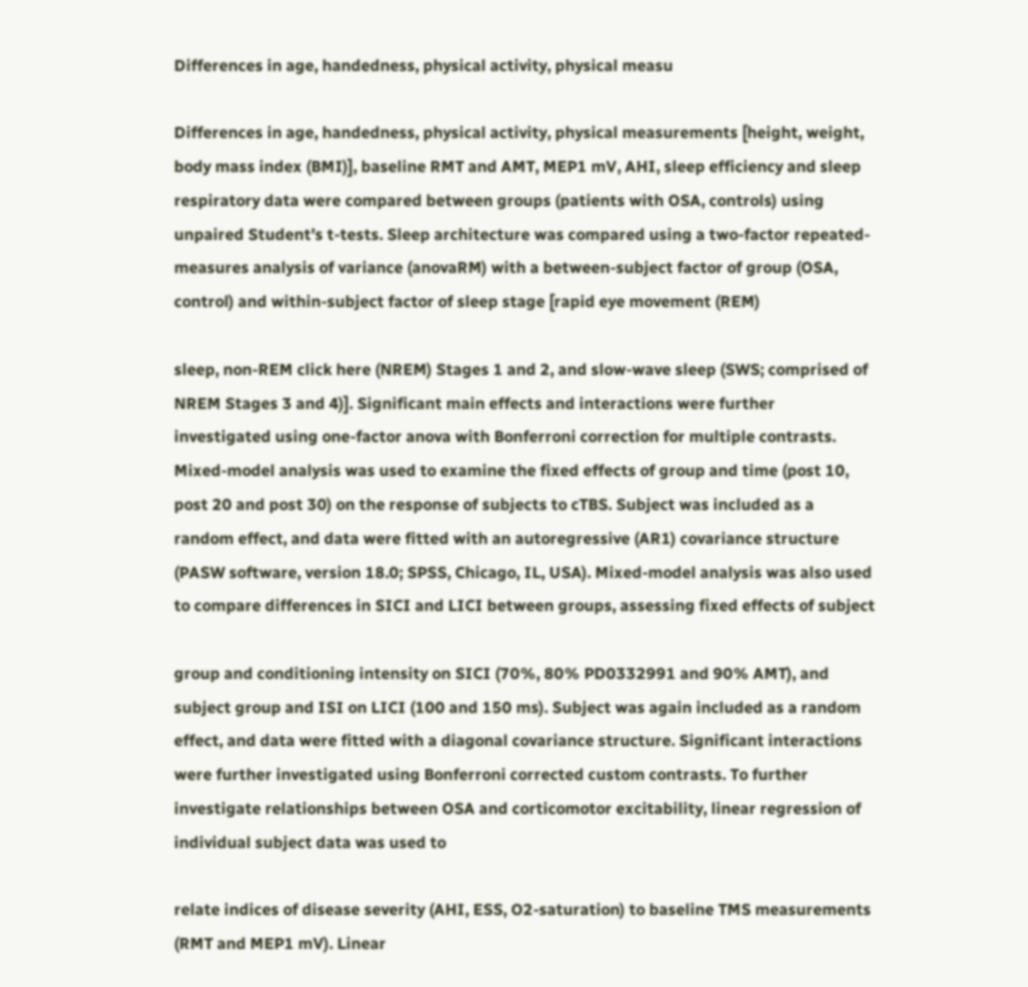Differences in age, handedness, physical activity, physical measu

Differences in age, handedness, physical activity, physical measurements [height, weight, body mass index (BMI)], baseline RMT and AMT, MEP1 mV, AHI, sleep efficiency and sleep respiratory data were compared between groups (patients with OSA, controls) using unpaired Student’s t-tests. Sleep architecture was compared using a two-factor repeated-measures analysis of variance (anovaRM) with a between-subject factor of group (OSA, control) and within-subject factor of sleep stage [rapid eye movement (REM)

sleep, non-REM click here (NREM) Stages 1 and 2, and slow-wave sleep (SWS; comprised of NREM Stages 3 and 4)]. Significant main effects and interactions were further investigated using one-factor anova with Bonferroni correction for multiple contrasts. Mixed-model analysis was used to examine the fixed effects of group and time (post 10, post 20 and post 30) on the response of subjects to cTBS. Subject was included as a random effect, and data were fitted with an autoregressive (AR1) covariance structure (PASW software, version 18.0; SPSS, Chicago, IL, USA). Mixed-model analysis was also used to compare differences in SICI and LICI between groups, assessing fixed effects of subject

group and conditioning intensity on SICI (70%, 80% PD0332991 and 90% AMT), and subject group and ISI on LICI (100 and 150 ms). Subject was again included as a random effect, and data were fitted with a diagonal covariance structure. Significant interactions were further investigated using Bonferroni corrected custom contrasts. To further investigate relationships between OSA and corticomotor excitability, linear regression of individual subject data was used to

relate indices of disease severity (AHI, ESS, O2-saturation) to baseline TMS measurements (RMT and MEP1 mV). Linear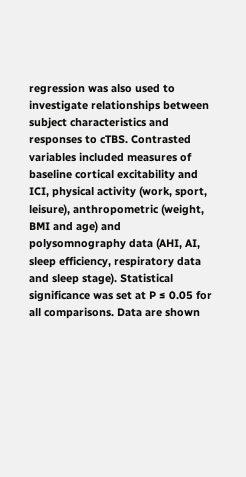regression was also used to investigate relationships between subject characteristics and responses to cTBS. Contrasted variables included measures of baseline cortical excitability and ICI, physical activity (work, sport, leisure), anthropometric (weight, BMI and age) and polysomnography data (AHI, AI, sleep efficiency, respiratory data and sleep stage). Statistical significance was set at P ≤ 0.05 for all comparisons. Data are shown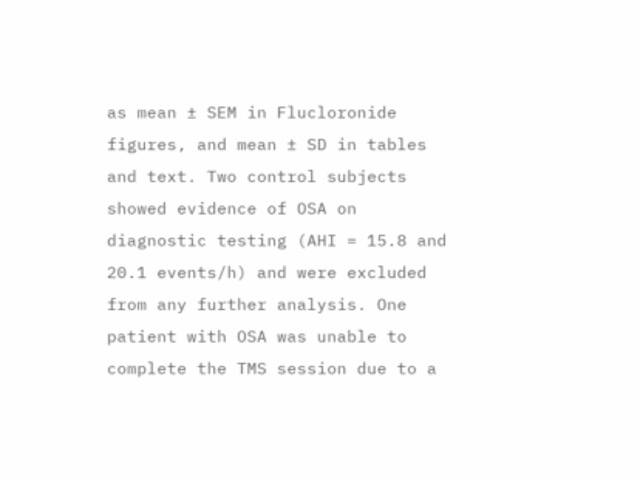as mean ± SEM in Flucloronide figures, and mean ± SD in tables and text. Two control subjects showed evidence of OSA on diagnostic testing (AHI = 15.8 and 20.1 events/h) and were excluded from any further analysis. One patient with OSA was unable to complete the TMS session due to a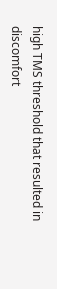high TMS threshold that resulted in discomfort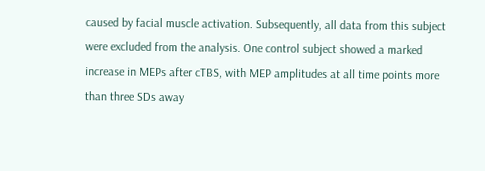caused by facial muscle activation. Subsequently, all data from this subject were excluded from the analysis. One control subject showed a marked increase in MEPs after cTBS, with MEP amplitudes at all time points more than three SDs away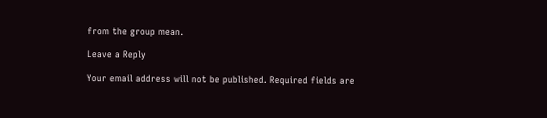from the group mean.

Leave a Reply

Your email address will not be published. Required fields are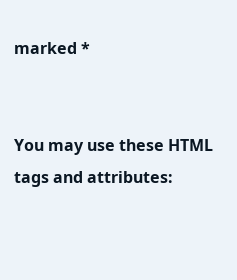marked *


You may use these HTML tags and attributes: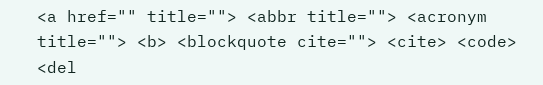<a href="" title=""> <abbr title=""> <acronym title=""> <b> <blockquote cite=""> <cite> <code> <del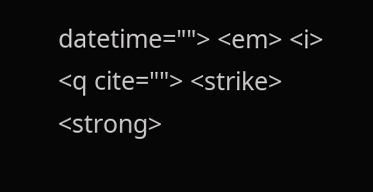datetime=""> <em> <i> <q cite=""> <strike> <strong>